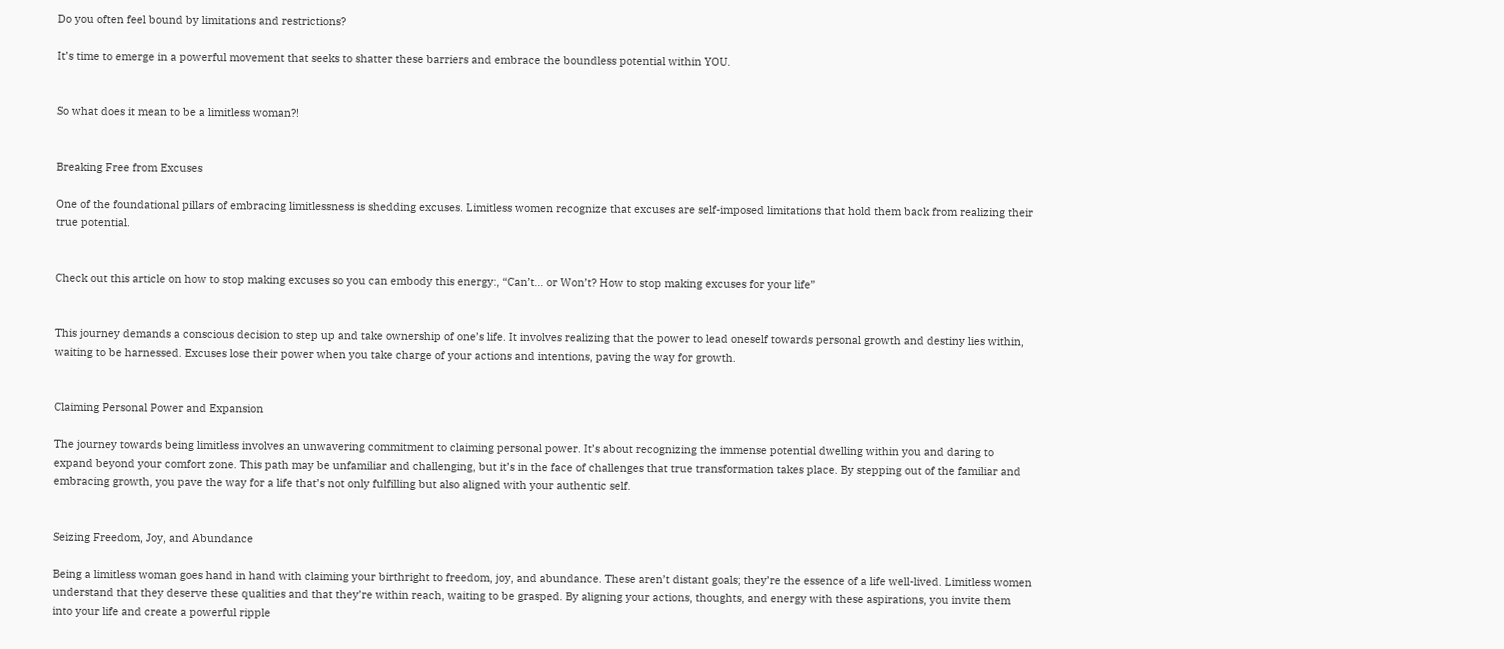Do you often feel bound by limitations and restrictions?

It’s time to emerge in a powerful movement that seeks to shatter these barriers and embrace the boundless potential within YOU.


So what does it mean to be a limitless woman?!


Breaking Free from Excuses

One of the foundational pillars of embracing limitlessness is shedding excuses. Limitless women recognize that excuses are self-imposed limitations that hold them back from realizing their true potential.


Check out this article on how to stop making excuses so you can embody this energy:, “Can’t… or Won’t? How to stop making excuses for your life”


This journey demands a conscious decision to step up and take ownership of one’s life. It involves realizing that the power to lead oneself towards personal growth and destiny lies within, waiting to be harnessed. Excuses lose their power when you take charge of your actions and intentions, paving the way for growth.


Claiming Personal Power and Expansion

The journey towards being limitless involves an unwavering commitment to claiming personal power. It’s about recognizing the immense potential dwelling within you and daring to expand beyond your comfort zone. This path may be unfamiliar and challenging, but it’s in the face of challenges that true transformation takes place. By stepping out of the familiar and embracing growth, you pave the way for a life that’s not only fulfilling but also aligned with your authentic self.


Seizing Freedom, Joy, and Abundance

Being a limitless woman goes hand in hand with claiming your birthright to freedom, joy, and abundance. These aren’t distant goals; they’re the essence of a life well-lived. Limitless women understand that they deserve these qualities and that they’re within reach, waiting to be grasped. By aligning your actions, thoughts, and energy with these aspirations, you invite them into your life and create a powerful ripple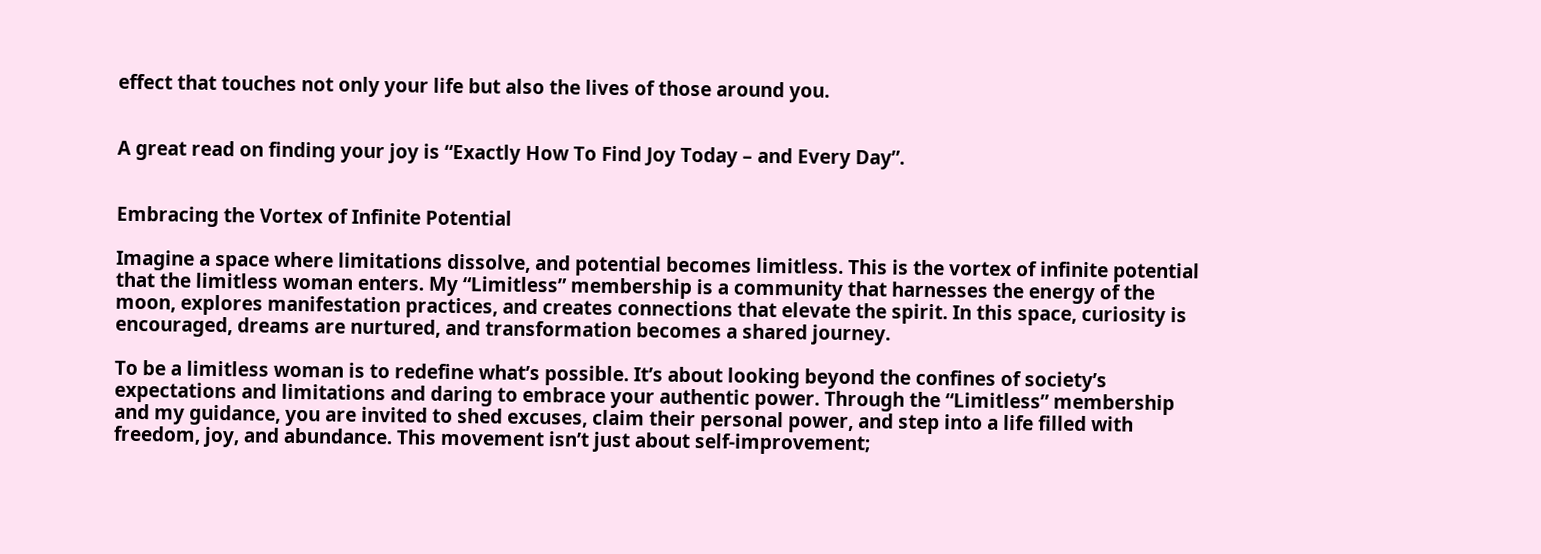effect that touches not only your life but also the lives of those around you.


A great read on finding your joy is “Exactly How To Find Joy Today – and Every Day”.


Embracing the Vortex of Infinite Potential

Imagine a space where limitations dissolve, and potential becomes limitless. This is the vortex of infinite potential that the limitless woman enters. My “Limitless” membership is a community that harnesses the energy of the moon, explores manifestation practices, and creates connections that elevate the spirit. In this space, curiosity is encouraged, dreams are nurtured, and transformation becomes a shared journey.

To be a limitless woman is to redefine what’s possible. It’s about looking beyond the confines of society’s expectations and limitations and daring to embrace your authentic power. Through the “Limitless” membership and my guidance, you are invited to shed excuses, claim their personal power, and step into a life filled with freedom, joy, and abundance. This movement isn’t just about self-improvement;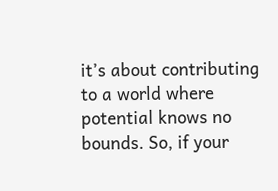it’s about contributing to a world where potential knows no bounds. So, if your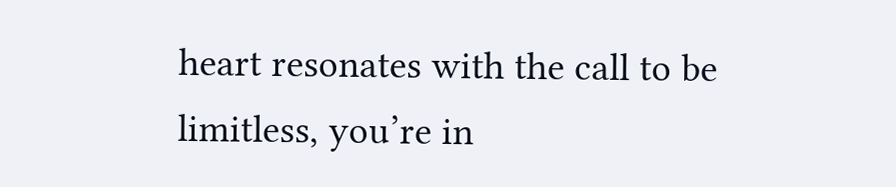heart resonates with the call to be limitless, you’re in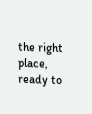the right place, ready to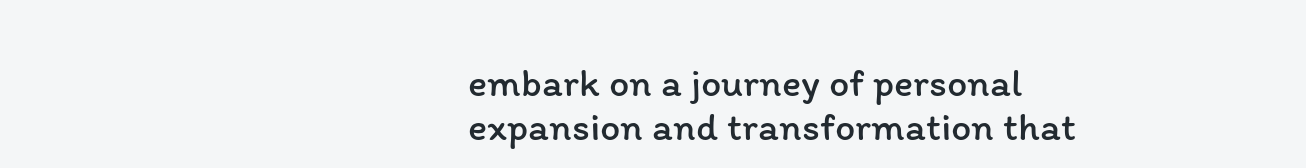embark on a journey of personal expansion and transformation that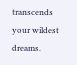transcends your wildest dreams.